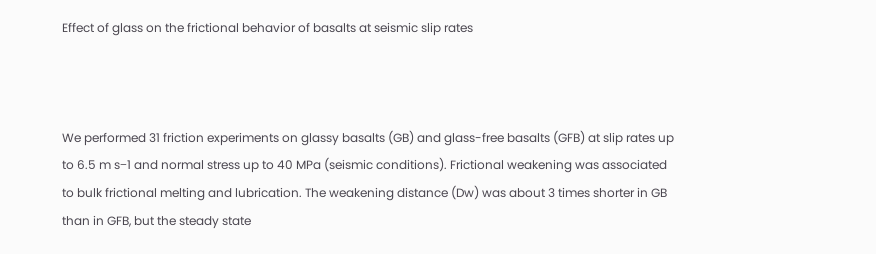Effect of glass on the frictional behavior of basalts at seismic slip rates



We performed 31 friction experiments on glassy basalts (GB) and glass-free basalts (GFB) at slip rates up to 6.5 m s−1 and normal stress up to 40 MPa (seismic conditions). Frictional weakening was associated to bulk frictional melting and lubrication. The weakening distance (Dw) was about 3 times shorter in GB than in GFB, but the steady state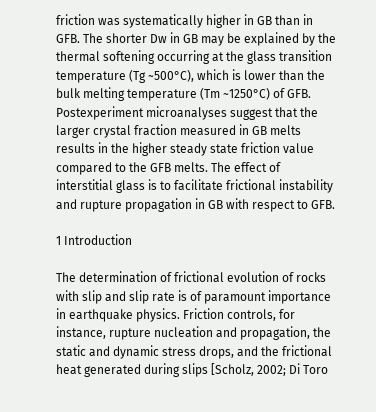friction was systematically higher in GB than in GFB. The shorter Dw in GB may be explained by the thermal softening occurring at the glass transition temperature (Tg ~500°C), which is lower than the bulk melting temperature (Tm ~1250°C) of GFB. Postexperiment microanalyses suggest that the larger crystal fraction measured in GB melts results in the higher steady state friction value compared to the GFB melts. The effect of interstitial glass is to facilitate frictional instability and rupture propagation in GB with respect to GFB.

1 Introduction

The determination of frictional evolution of rocks with slip and slip rate is of paramount importance in earthquake physics. Friction controls, for instance, rupture nucleation and propagation, the static and dynamic stress drops, and the frictional heat generated during slips [Scholz, 2002; Di Toro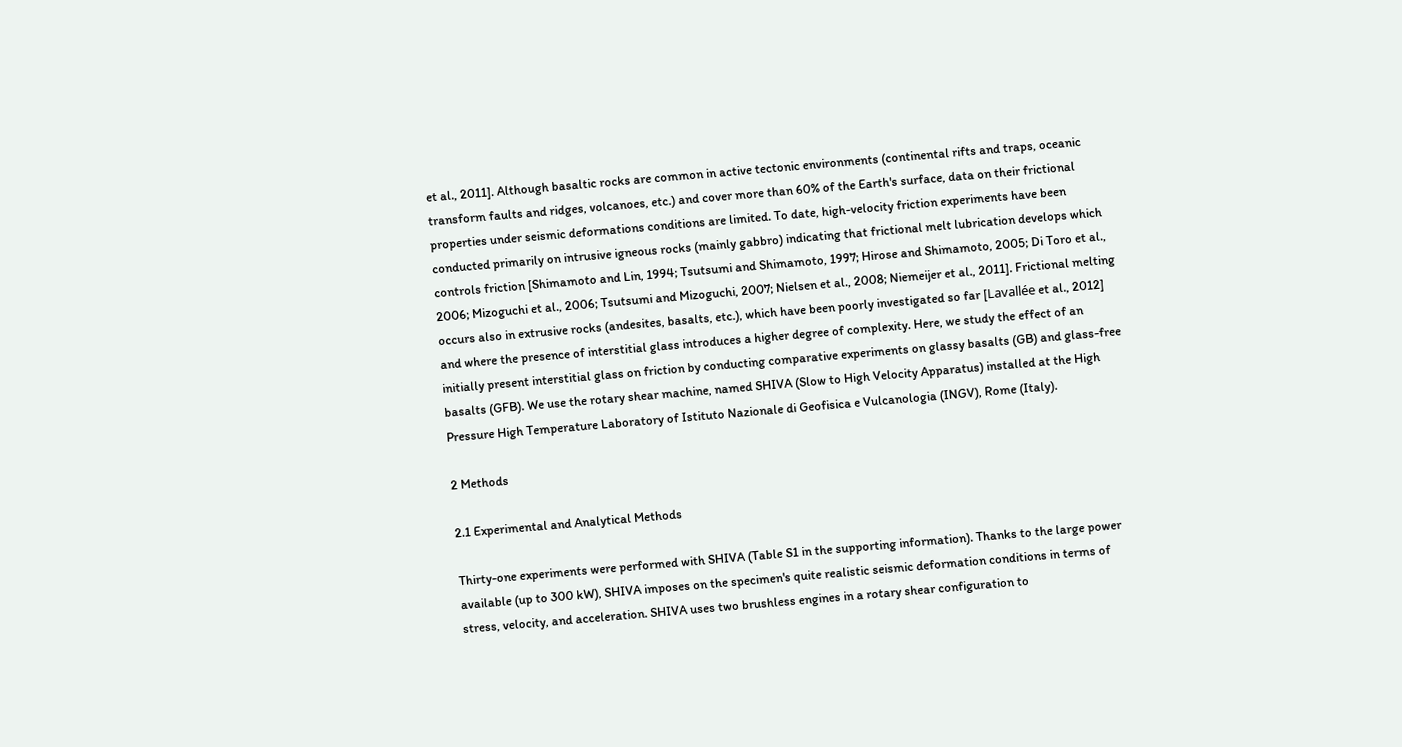et al., 2011]. Although basaltic rocks are common in active tectonic environments (continental rifts and traps, oceanic transform faults and ridges, volcanoes, etc.) and cover more than 60% of the Earth's surface, data on their frictional properties under seismic deformations conditions are limited. To date, high-velocity friction experiments have been conducted primarily on intrusive igneous rocks (mainly gabbro) indicating that frictional melt lubrication develops which controls friction [Shimamoto and Lin, 1994; Tsutsumi and Shimamoto, 1997; Hirose and Shimamoto, 2005; Di Toro et al., 2006; Mizoguchi et al., 2006; Tsutsumi and Mizoguchi, 2007; Nielsen et al., 2008; Niemeijer et al., 2011]. Frictional melting occurs also in extrusive rocks (andesites, basalts, etc.), which have been poorly investigated so far [Lavallée et al., 2012] and where the presence of interstitial glass introduces a higher degree of complexity. Here, we study the effect of an initially present interstitial glass on friction by conducting comparative experiments on glassy basalts (GB) and glass-free basalts (GFB). We use the rotary shear machine, named SHIVA (Slow to High Velocity Apparatus) installed at the High Pressure High Temperature Laboratory of Istituto Nazionale di Geofisica e Vulcanologia (INGV), Rome (Italy).

2 Methods

2.1 Experimental and Analytical Methods

Thirty-one experiments were performed with SHIVA (Table S1 in the supporting information). Thanks to the large power available (up to 300 kW), SHIVA imposes on the specimen's quite realistic seismic deformation conditions in terms of stress, velocity, and acceleration. SHIVA uses two brushless engines in a rotary shear configuration to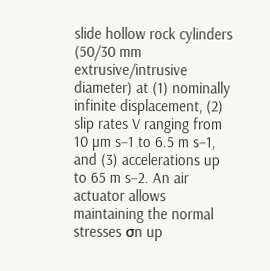slide hollow rock cylinders (50/30 mm extrusive/intrusive diameter) at (1) nominally infinite displacement, (2) slip rates V ranging from 10 µm s−1 to 6.5 m s−1, and (3) accelerations up to 65 m s−2. An air actuator allows maintaining the normal stresses σn up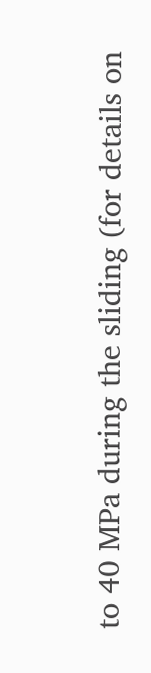to 40 MPa during the sliding (for details on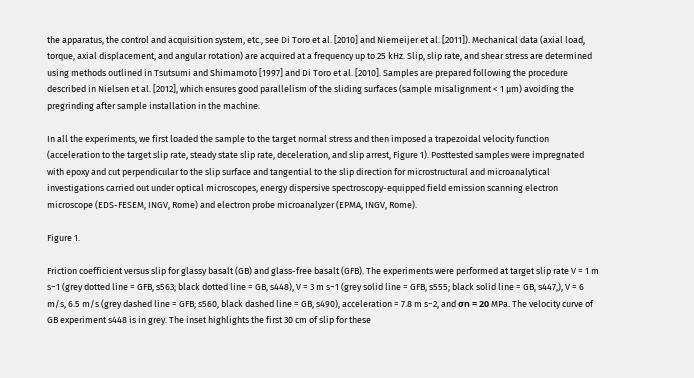the apparatus, the control and acquisition system, etc., see Di Toro et al. [2010] and Niemeijer et al. [2011]). Mechanical data (axial load, torque, axial displacement, and angular rotation) are acquired at a frequency up to 25 kHz. Slip, slip rate, and shear stress are determined using methods outlined in Tsutsumi and Shimamoto [1997] and Di Toro et al. [2010]. Samples are prepared following the procedure described in Nielsen et al. [2012], which ensures good parallelism of the sliding surfaces (sample misalignment < 1 µm) avoiding the pregrinding after sample installation in the machine.

In all the experiments, we first loaded the sample to the target normal stress and then imposed a trapezoidal velocity function (acceleration to the target slip rate, steady state slip rate, deceleration, and slip arrest, Figure 1). Posttested samples were impregnated with epoxy and cut perpendicular to the slip surface and tangential to the slip direction for microstructural and microanalytical investigations carried out under optical microscopes, energy dispersive spectroscopy-equipped field emission scanning electron microscope (EDS-FESEM, INGV, Rome) and electron probe microanalyzer (EPMA, INGV, Rome).

Figure 1.

Friction coefficient versus slip for glassy basalt (GB) and glass-free basalt (GFB). The experiments were performed at target slip rate V = 1 m s−1 (grey dotted line = GFB, s563; black dotted line = GB, s448), V = 3 m s−1 (grey solid line = GFB, s555; black solid line = GB, s447,), V = 6 m/s, 6.5 m/s (grey dashed line = GFB; s560, black dashed line = GB, s490), acceleration = 7.8 m s−2, and σn = 20 MPa. The velocity curve of GB experiment s448 is in grey. The inset highlights the first 30 cm of slip for these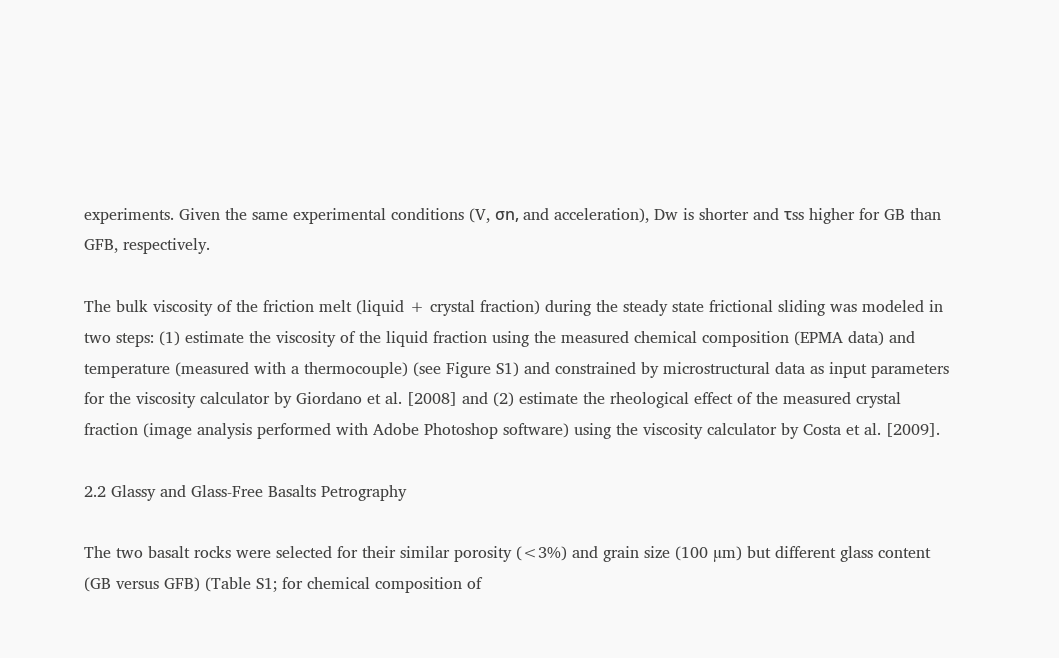experiments. Given the same experimental conditions (V, σn, and acceleration), Dw is shorter and τss higher for GB than GFB, respectively.

The bulk viscosity of the friction melt (liquid + crystal fraction) during the steady state frictional sliding was modeled in two steps: (1) estimate the viscosity of the liquid fraction using the measured chemical composition (EPMA data) and temperature (measured with a thermocouple) (see Figure S1) and constrained by microstructural data as input parameters for the viscosity calculator by Giordano et al. [2008] and (2) estimate the rheological effect of the measured crystal fraction (image analysis performed with Adobe Photoshop software) using the viscosity calculator by Costa et al. [2009].

2.2 Glassy and Glass-Free Basalts Petrography

The two basalt rocks were selected for their similar porosity (<3%) and grain size (100 µm) but different glass content (GB versus GFB) (Table S1; for chemical composition of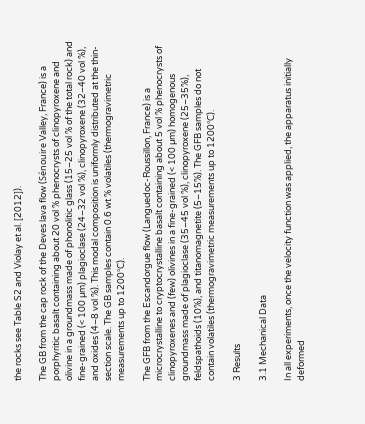the rocks see Table S2 and Violay et al. [2012]).

The GB from the cap rock of the Deves lava flow (Sénouire Valley, France) is a porphyritic basalt containing about 20 vol % phenocrysts of clinopyroxene and olivine in a groundmass made of phonolitic glass (15–25 vol % of the total rock) and fine-grained (< 100 µm) plagioclase (24–32 vol %), clinopyroxene (32–40 vol %), and oxides (4–8 vol %). This modal composition is uniformly distributed at the thin-section scale. The GB samples contain 0.6 wt % volatiles (thermogravimetric measurements up to 1200°C).

The GFB from the Escandorgue flow (Languedoc-Roussillon, France) is a microcrystalline to cryptocrystalline basalt containing about 5 vol % phenocrysts of clinopyroxenes and (few) olivines in a fine-grained (< 100 µm) homogenous groundmass made of plagioclase (35–45 vol %), clinopyroxene (25–35%), feldspathoids (10%), and titanomagnetite (5–15%). The GFB samples do not contain volatiles (thermogravimetric measurements up to 1200°C).

3 Results

3.1 Mechanical Data

In all experiments, once the velocity function was applied, the apparatus initially deformed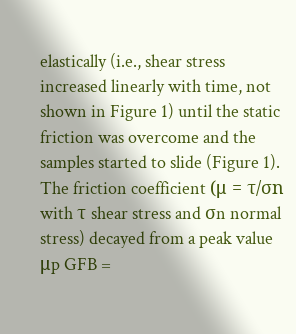elastically (i.e., shear stress increased linearly with time, not shown in Figure 1) until the static friction was overcome and the samples started to slide (Figure 1). The friction coefficient (μ = τ/σn with τ shear stress and σn normal stress) decayed from a peak value μp GFB =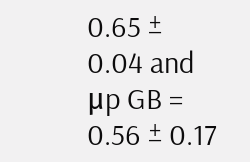0.65 ± 0.04 and μp GB = 0.56 ± 0.17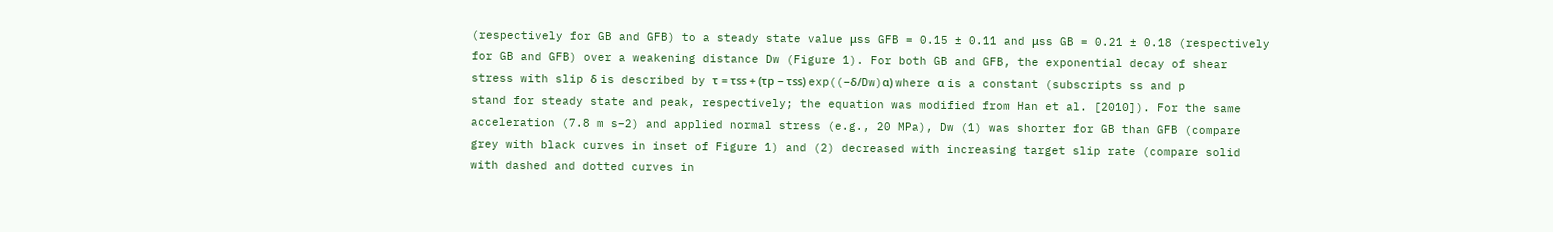(respectively for GB and GFB) to a steady state value μss GFB = 0.15 ± 0.11 and μss GB = 0.21 ± 0.18 (respectively for GB and GFB) over a weakening distance Dw (Figure 1). For both GB and GFB, the exponential decay of shear stress with slip δ is described by τ = τss + (τp − τss) exp((−δ/Dw)α) where α is a constant (subscripts ss and p stand for steady state and peak, respectively; the equation was modified from Han et al. [2010]). For the same acceleration (7.8 m s−2) and applied normal stress (e.g., 20 MPa), Dw (1) was shorter for GB than GFB (compare grey with black curves in inset of Figure 1) and (2) decreased with increasing target slip rate (compare solid with dashed and dotted curves in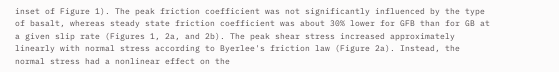inset of Figure 1). The peak friction coefficient was not significantly influenced by the type of basalt, whereas steady state friction coefficient was about 30% lower for GFB than for GB at a given slip rate (Figures 1, 2a, and 2b). The peak shear stress increased approximately linearly with normal stress according to Byerlee's friction law (Figure 2a). Instead, the normal stress had a nonlinear effect on the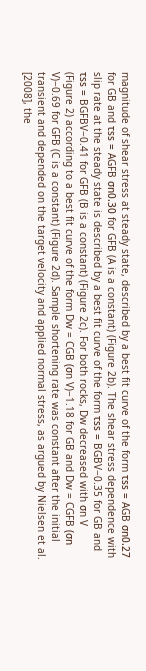magnitude of shear stress at steady state, described by a best fit curve of the form τss = AGB σn0.27 for GB and τss = AGFB σn0.30 for GFB (A is a constant) (Figure 2b). The shear stress dependence with slip rate at the steady state is described by a best fit curve of the form τss = BGBV−0.35 for GB and τss = BGFBV−0.41 for GFB (B is a constant) (Figure 2c). For both rocks, Dw decreased with σn V (Figure 2) according to a best fit curve of the form Dw = CGB (σn V)−1.18 for GB and Dw = CGFB (σn V)−0.69 for GFB (C is a constant) (Figure 2d). Sample shortening rate was constant after the initial transient and depended on the target velocity and applied normal stress, as argued by Nielsen et al. [2008], the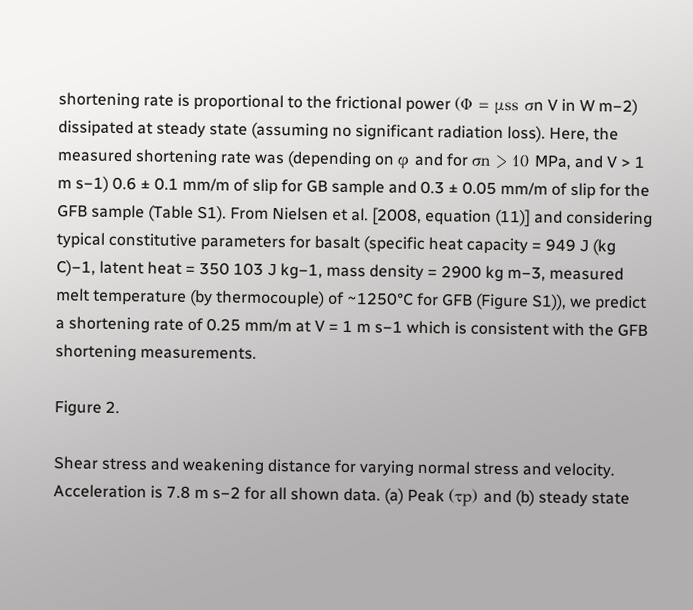shortening rate is proportional to the frictional power (Φ = μss σn V in W m−2) dissipated at steady state (assuming no significant radiation loss). Here, the measured shortening rate was (depending on φ and for σn > 10 MPa, and V > 1 m s−1) 0.6 ± 0.1 mm/m of slip for GB sample and 0.3 ± 0.05 mm/m of slip for the GFB sample (Table S1). From Nielsen et al. [2008, equation (11)] and considering typical constitutive parameters for basalt (specific heat capacity = 949 J (kg C)−1, latent heat = 350 103 J kg−1, mass density = 2900 kg m−3, measured melt temperature (by thermocouple) of ~1250°C for GFB (Figure S1)), we predict a shortening rate of 0.25 mm/m at V = 1 m s−1 which is consistent with the GFB shortening measurements.

Figure 2.

Shear stress and weakening distance for varying normal stress and velocity. Acceleration is 7.8 m s−2 for all shown data. (a) Peak (τp) and (b) steady state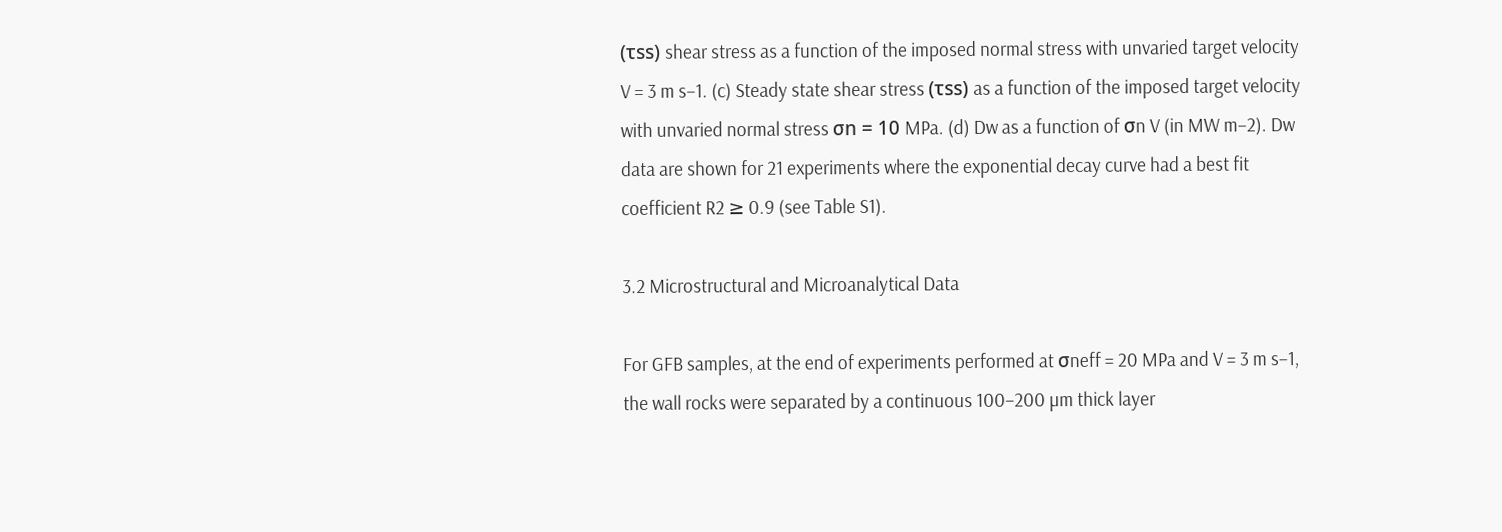(τss) shear stress as a function of the imposed normal stress with unvaried target velocity V = 3 m s−1. (c) Steady state shear stress (τss) as a function of the imposed target velocity with unvaried normal stress σn = 10 MPa. (d) Dw as a function of σn V (in MW m−2). Dw data are shown for 21 experiments where the exponential decay curve had a best fit coefficient R2 ≥ 0.9 (see Table S1).

3.2 Microstructural and Microanalytical Data

For GFB samples, at the end of experiments performed at σneff = 20 MPa and V = 3 m s−1, the wall rocks were separated by a continuous 100–200 µm thick layer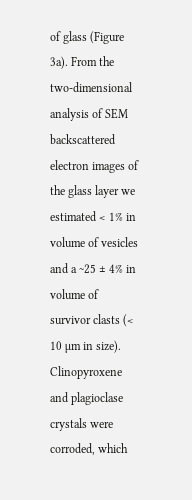of glass (Figure 3a). From the two-dimensional analysis of SEM backscattered electron images of the glass layer we estimated < 1% in volume of vesicles and a ~25 ± 4% in volume of survivor clasts (< 10 µm in size). Clinopyroxene and plagioclase crystals were corroded, which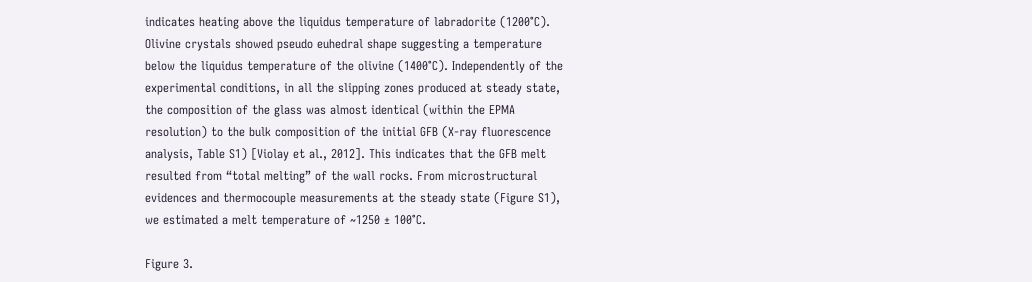indicates heating above the liquidus temperature of labradorite (1200°C). Olivine crystals showed pseudo euhedral shape suggesting a temperature below the liquidus temperature of the olivine (1400°C). Independently of the experimental conditions, in all the slipping zones produced at steady state, the composition of the glass was almost identical (within the EPMA resolution) to the bulk composition of the initial GFB (X-ray fluorescence analysis, Table S1) [Violay et al., 2012]. This indicates that the GFB melt resulted from “total melting” of the wall rocks. From microstructural evidences and thermocouple measurements at the steady state (Figure S1), we estimated a melt temperature of ~1250 ± 100°C.

Figure 3.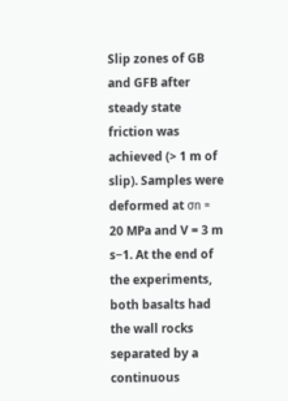Slip zones of GB and GFB after steady state friction was achieved (> 1 m of slip). Samples were deformed at σn = 20 MPa and V = 3 m s−1. At the end of the experiments, both basalts had the wall rocks separated by a continuous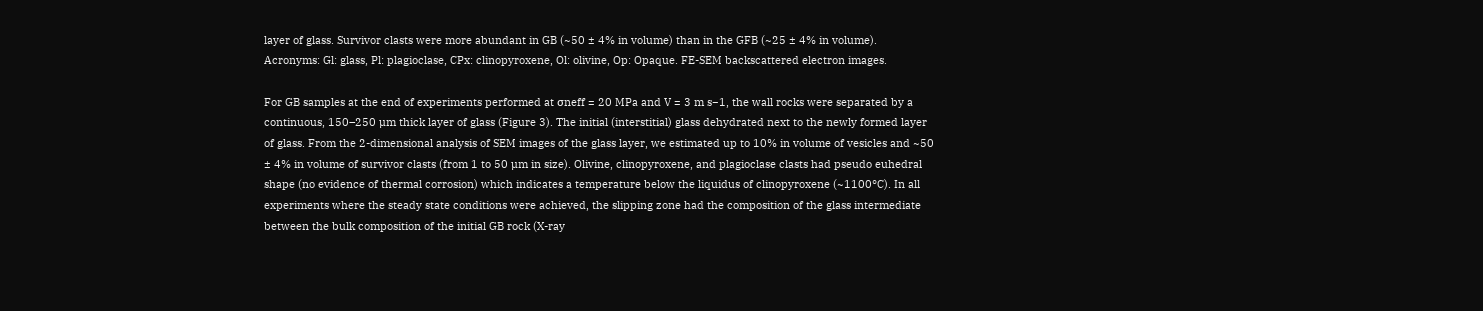layer of glass. Survivor clasts were more abundant in GB (~50 ± 4% in volume) than in the GFB (~25 ± 4% in volume). Acronyms: Gl: glass, Pl: plagioclase, CPx: clinopyroxene, Ol: olivine, Op: Opaque. FE-SEM backscattered electron images.

For GB samples at the end of experiments performed at σneff = 20 MPa and V = 3 m s−1, the wall rocks were separated by a continuous, 150–250 µm thick layer of glass (Figure 3). The initial (interstitial) glass dehydrated next to the newly formed layer of glass. From the 2-dimensional analysis of SEM images of the glass layer, we estimated up to 10% in volume of vesicles and ~50 ± 4% in volume of survivor clasts (from 1 to 50 µm in size). Olivine, clinopyroxene, and plagioclase clasts had pseudo euhedral shape (no evidence of thermal corrosion) which indicates a temperature below the liquidus of clinopyroxene (~1100°C). In all experiments where the steady state conditions were achieved, the slipping zone had the composition of the glass intermediate between the bulk composition of the initial GB rock (X-ray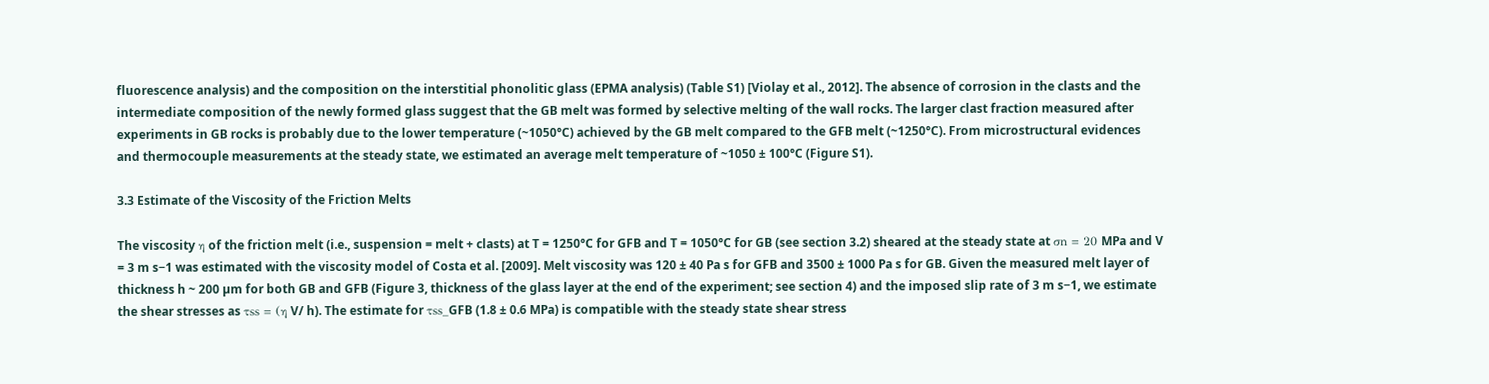fluorescence analysis) and the composition on the interstitial phonolitic glass (EPMA analysis) (Table S1) [Violay et al., 2012]. The absence of corrosion in the clasts and the intermediate composition of the newly formed glass suggest that the GB melt was formed by selective melting of the wall rocks. The larger clast fraction measured after experiments in GB rocks is probably due to the lower temperature (~1050°C) achieved by the GB melt compared to the GFB melt (~1250°C). From microstructural evidences and thermocouple measurements at the steady state, we estimated an average melt temperature of ~1050 ± 100°C (Figure S1).

3.3 Estimate of the Viscosity of the Friction Melts

The viscosity η of the friction melt (i.e., suspension = melt + clasts) at T = 1250°C for GFB and T = 1050°C for GB (see section 3.2) sheared at the steady state at σn = 20 MPa and V = 3 m s−1 was estimated with the viscosity model of Costa et al. [2009]. Melt viscosity was 120 ± 40 Pa s for GFB and 3500 ± 1000 Pa s for GB. Given the measured melt layer of thickness h ~ 200 µm for both GB and GFB (Figure 3, thickness of the glass layer at the end of the experiment; see section 4) and the imposed slip rate of 3 m s−1, we estimate the shear stresses as τss = (η V/ h). The estimate for τss_GFB (1.8 ± 0.6 MPa) is compatible with the steady state shear stress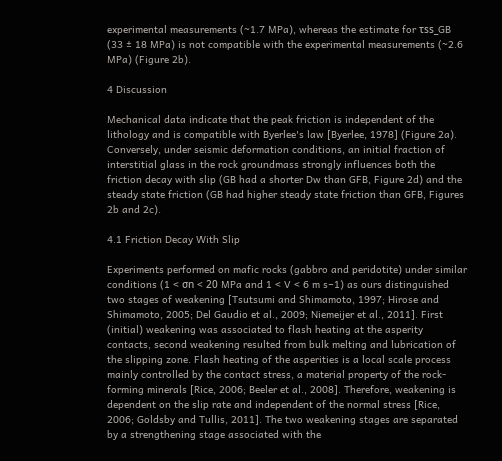experimental measurements (~1.7 MPa), whereas the estimate for τss_GB (33 ± 18 MPa) is not compatible with the experimental measurements (~2.6 MPa) (Figure 2b).

4 Discussion

Mechanical data indicate that the peak friction is independent of the lithology and is compatible with Byerlee's law [Byerlee, 1978] (Figure 2a). Conversely, under seismic deformation conditions, an initial fraction of interstitial glass in the rock groundmass strongly influences both the friction decay with slip (GB had a shorter Dw than GFB, Figure 2d) and the steady state friction (GB had higher steady state friction than GFB, Figures 2b and 2c).

4.1 Friction Decay With Slip

Experiments performed on mafic rocks (gabbro and peridotite) under similar conditions (1 < σn < 20 MPa and 1 < V < 6 m s−1) as ours distinguished two stages of weakening [Tsutsumi and Shimamoto, 1997; Hirose and Shimamoto, 2005; Del Gaudio et al., 2009; Niemeijer et al., 2011]. First (initial) weakening was associated to flash heating at the asperity contacts, second weakening resulted from bulk melting and lubrication of the slipping zone. Flash heating of the asperities is a local scale process mainly controlled by the contact stress, a material property of the rock-forming minerals [Rice, 2006; Beeler et al., 2008]. Therefore, weakening is dependent on the slip rate and independent of the normal stress [Rice, 2006; Goldsby and Tullis, 2011]. The two weakening stages are separated by a strengthening stage associated with the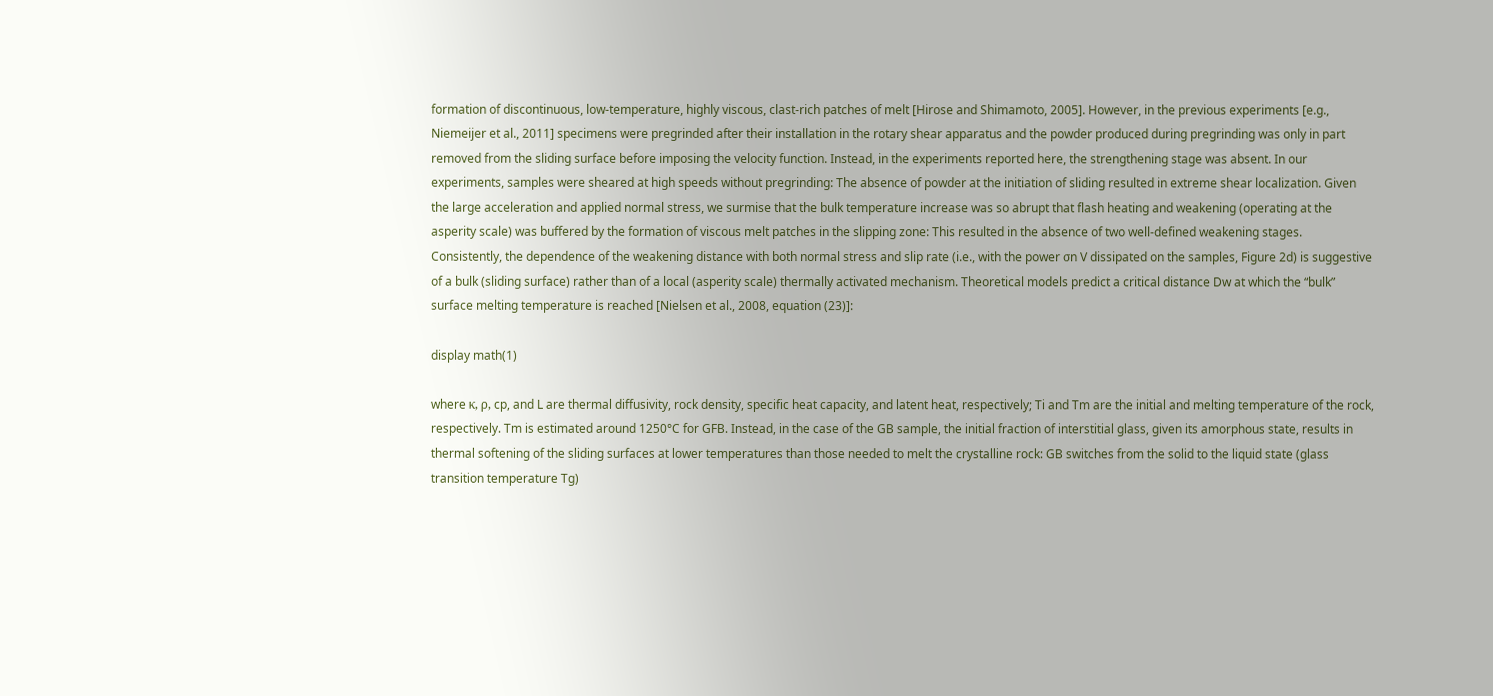formation of discontinuous, low-temperature, highly viscous, clast-rich patches of melt [Hirose and Shimamoto, 2005]. However, in the previous experiments [e.g., Niemeijer et al., 2011] specimens were pregrinded after their installation in the rotary shear apparatus and the powder produced during pregrinding was only in part removed from the sliding surface before imposing the velocity function. Instead, in the experiments reported here, the strengthening stage was absent. In our experiments, samples were sheared at high speeds without pregrinding: The absence of powder at the initiation of sliding resulted in extreme shear localization. Given the large acceleration and applied normal stress, we surmise that the bulk temperature increase was so abrupt that flash heating and weakening (operating at the asperity scale) was buffered by the formation of viscous melt patches in the slipping zone: This resulted in the absence of two well-defined weakening stages. Consistently, the dependence of the weakening distance with both normal stress and slip rate (i.e., with the power σn V dissipated on the samples, Figure 2d) is suggestive of a bulk (sliding surface) rather than of a local (asperity scale) thermally activated mechanism. Theoretical models predict a critical distance Dw at which the “bulk” surface melting temperature is reached [Nielsen et al., 2008, equation (23)]:

display math(1)

where κ, ρ, cp, and L are thermal diffusivity, rock density, specific heat capacity, and latent heat, respectively; Ti and Tm are the initial and melting temperature of the rock, respectively. Tm is estimated around 1250°C for GFB. Instead, in the case of the GB sample, the initial fraction of interstitial glass, given its amorphous state, results in thermal softening of the sliding surfaces at lower temperatures than those needed to melt the crystalline rock: GB switches from the solid to the liquid state (glass transition temperature Tg)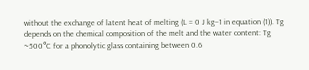without the exchange of latent heat of melting (L = 0 J kg−1 in equation (1)). Tg depends on the chemical composition of the melt and the water content: Tg ~500°C for a phonolytic glass containing between 0.6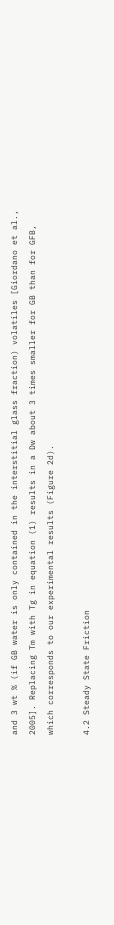and 3 wt % (if GB water is only contained in the interstitial glass fraction) volatiles [Giordano et al., 2005]. Replacing Tm with Tg in equation (1) results in a Dw about 3 times smaller for GB than for GFB, which corresponds to our experimental results (Figure 2d).

4.2 Steady State Friction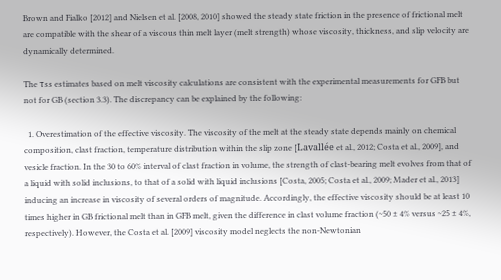Brown and Fialko [2012] and Nielsen et al. [2008, 2010] showed the steady state friction in the presence of frictional melt are compatible with the shear of a viscous thin melt layer (melt strength) whose viscosity, thickness, and slip velocity are dynamically determined.

The τss estimates based on melt viscosity calculations are consistent with the experimental measurements for GFB but not for GB (section 3.3). The discrepancy can be explained by the following:

  1. Overestimation of the effective viscosity. The viscosity of the melt at the steady state depends mainly on chemical composition, clast fraction, temperature distribution within the slip zone [Lavallée et al., 2012; Costa et al., 2009], and vesicle fraction. In the 30 to 60% interval of clast fraction in volume, the strength of clast-bearing melt evolves from that of a liquid with solid inclusions, to that of a solid with liquid inclusions [Costa, 2005; Costa et al., 2009; Mader et al., 2013] inducing an increase in viscosity of several orders of magnitude. Accordingly, the effective viscosity should be at least 10 times higher in GB frictional melt than in GFB melt, given the difference in clast volume fraction (~50 ± 4% versus ~25 ± 4%, respectively). However, the Costa et al. [2009] viscosity model neglects the non-Newtonian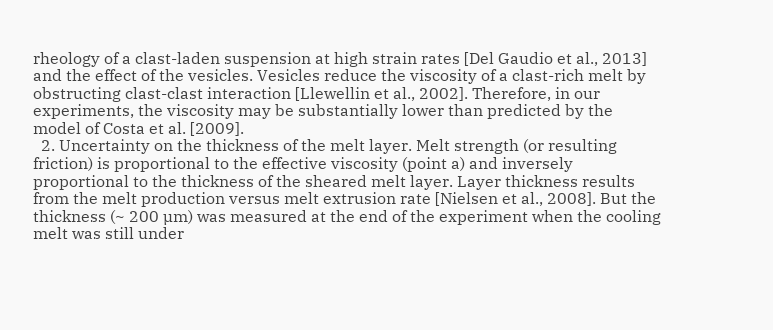rheology of a clast-laden suspension at high strain rates [Del Gaudio et al., 2013] and the effect of the vesicles. Vesicles reduce the viscosity of a clast-rich melt by obstructing clast-clast interaction [Llewellin et al., 2002]. Therefore, in our experiments, the viscosity may be substantially lower than predicted by the model of Costa et al. [2009].
  2. Uncertainty on the thickness of the melt layer. Melt strength (or resulting friction) is proportional to the effective viscosity (point a) and inversely proportional to the thickness of the sheared melt layer. Layer thickness results from the melt production versus melt extrusion rate [Nielsen et al., 2008]. But the thickness (~ 200 µm) was measured at the end of the experiment when the cooling melt was still under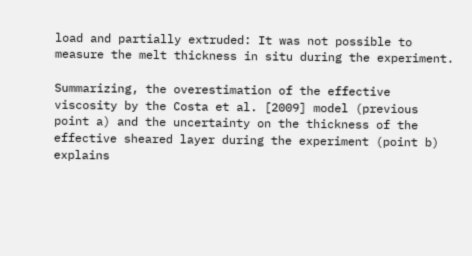load and partially extruded: It was not possible to measure the melt thickness in situ during the experiment.

Summarizing, the overestimation of the effective viscosity by the Costa et al. [2009] model (previous point a) and the uncertainty on the thickness of the effective sheared layer during the experiment (point b) explains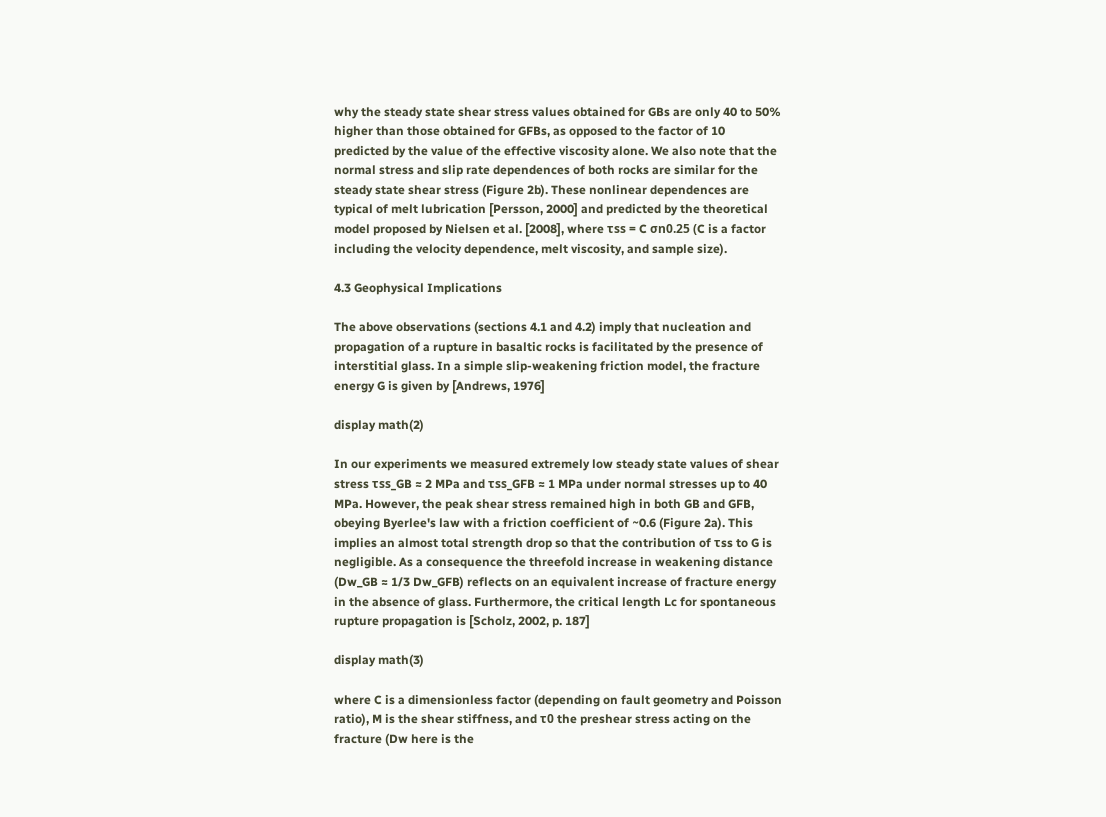why the steady state shear stress values obtained for GBs are only 40 to 50% higher than those obtained for GFBs, as opposed to the factor of 10 predicted by the value of the effective viscosity alone. We also note that the normal stress and slip rate dependences of both rocks are similar for the steady state shear stress (Figure 2b). These nonlinear dependences are typical of melt lubrication [Persson, 2000] and predicted by the theoretical model proposed by Nielsen et al. [2008], where τss = C σn0.25 (C is a factor including the velocity dependence, melt viscosity, and sample size).

4.3 Geophysical Implications

The above observations (sections 4.1 and 4.2) imply that nucleation and propagation of a rupture in basaltic rocks is facilitated by the presence of interstitial glass. In a simple slip-weakening friction model, the fracture energy G is given by [Andrews, 1976]

display math(2)

In our experiments we measured extremely low steady state values of shear stress τss_GB ≈ 2 MPa and τss_GFB ≈ 1 MPa under normal stresses up to 40 MPa. However, the peak shear stress remained high in both GB and GFB, obeying Byerlee's law with a friction coefficient of ~0.6 (Figure 2a). This implies an almost total strength drop so that the contribution of τss to G is negligible. As a consequence the threefold increase in weakening distance (Dw_GB ≈ 1/3 Dw_GFB) reflects on an equivalent increase of fracture energy in the absence of glass. Furthermore, the critical length Lc for spontaneous rupture propagation is [Scholz, 2002, p. 187]

display math(3)

where C is a dimensionless factor (depending on fault geometry and Poisson ratio), M is the shear stiffness, and τ0 the preshear stress acting on the fracture (Dw here is the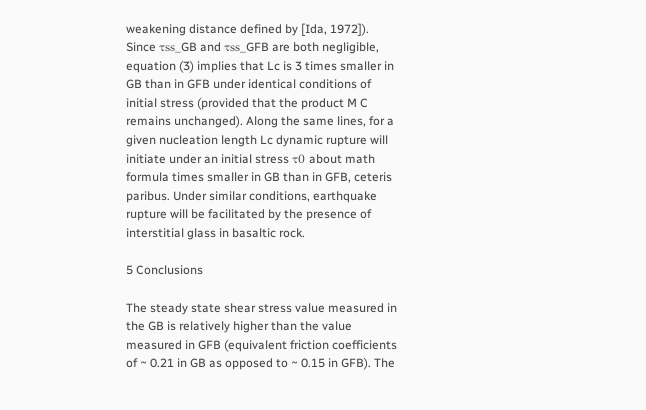weakening distance defined by [Ida, 1972]). Since τss_GB and τss_GFB are both negligible, equation (3) implies that Lc is 3 times smaller in GB than in GFB under identical conditions of initial stress (provided that the product M C remains unchanged). Along the same lines, for a given nucleation length Lc dynamic rupture will initiate under an initial stress τ0 about math formula times smaller in GB than in GFB, ceteris paribus. Under similar conditions, earthquake rupture will be facilitated by the presence of interstitial glass in basaltic rock.

5 Conclusions

The steady state shear stress value measured in the GB is relatively higher than the value measured in GFB (equivalent friction coefficients of ~ 0.21 in GB as opposed to ~ 0.15 in GFB). The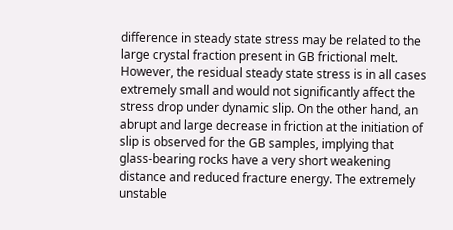difference in steady state stress may be related to the large crystal fraction present in GB frictional melt. However, the residual steady state stress is in all cases extremely small and would not significantly affect the stress drop under dynamic slip. On the other hand, an abrupt and large decrease in friction at the initiation of slip is observed for the GB samples, implying that glass-bearing rocks have a very short weakening distance and reduced fracture energy. The extremely unstable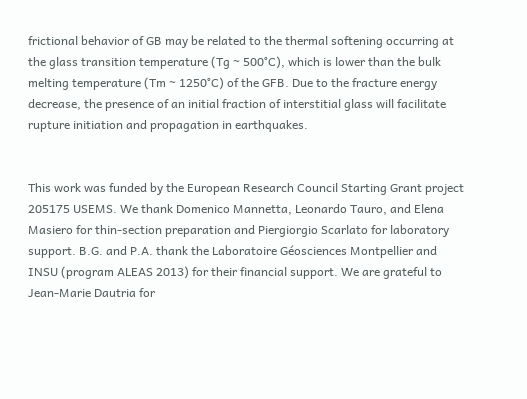frictional behavior of GB may be related to the thermal softening occurring at the glass transition temperature (Tg ~ 500°C), which is lower than the bulk melting temperature (Tm ~ 1250°C) of the GFB. Due to the fracture energy decrease, the presence of an initial fraction of interstitial glass will facilitate rupture initiation and propagation in earthquakes.


This work was funded by the European Research Council Starting Grant project 205175 USEMS. We thank Domenico Mannetta, Leonardo Tauro, and Elena Masiero for thin-section preparation and Piergiorgio Scarlato for laboratory support. B.G. and P.A. thank the Laboratoire Géosciences Montpellier and INSU (program ALEAS 2013) for their financial support. We are grateful to Jean-Marie Dautria for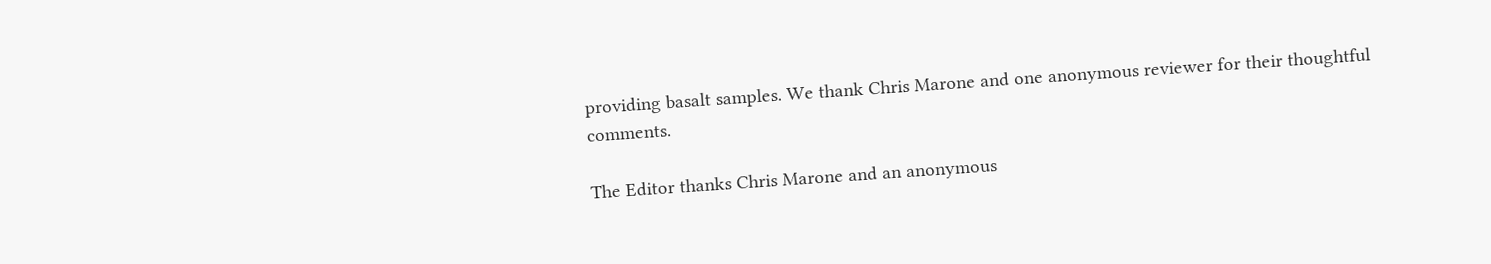providing basalt samples. We thank Chris Marone and one anonymous reviewer for their thoughtful comments.

The Editor thanks Chris Marone and an anonymous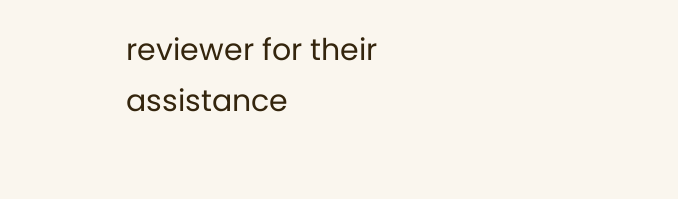reviewer for their assistance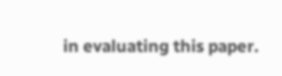in evaluating this paper.